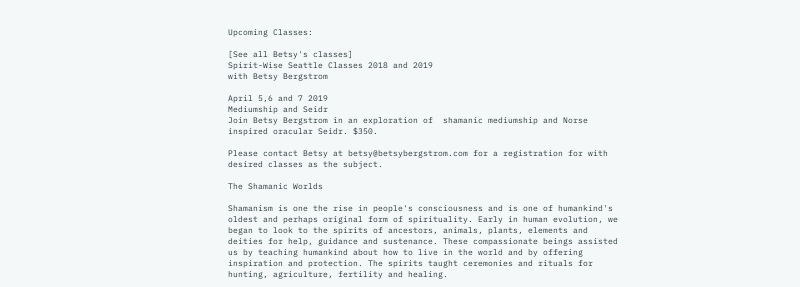Upcoming Classes:

[See all Betsy's classes]
Spirit-Wise Seattle Classes 2018 and 2019
with Betsy Bergstrom

April 5,6 and 7 2019
Mediumship and Seidr
Join Betsy Bergstrom in an exploration of  shamanic mediumship and Norse inspired oracular Seidr. $350.

Please contact Betsy at betsy@betsybergstrom.com for a registration for with desired classes as the subject.

The Shamanic Worlds

Shamanism is one the rise in people's consciousness and is one of humankind's oldest and perhaps original form of spirituality. Early in human evolution, we began to look to the spirits of ancestors, animals, plants, elements and deities for help, guidance and sustenance. These compassionate beings assisted us by teaching humankind about how to live in the world and by offering inspiration and protection. The spirits taught ceremonies and rituals for hunting, agriculture, fertility and healing.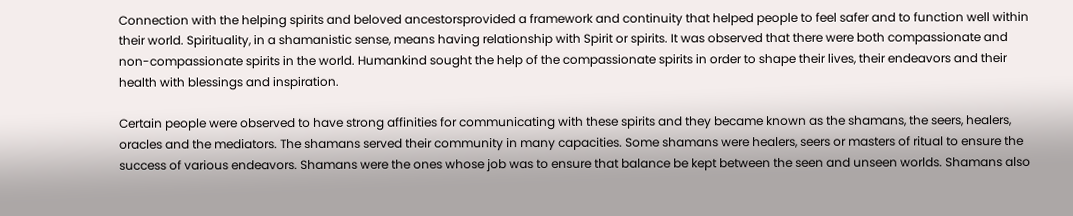Connection with the helping spirits and beloved ancestorsprovided a framework and continuity that helped people to feel safer and to function well within their world. Spirituality, in a shamanistic sense, means having relationship with Spirit or spirits. It was observed that there were both compassionate and non-compassionate spirits in the world. Humankind sought the help of the compassionate spirits in order to shape their lives, their endeavors and their health with blessings and inspiration.

Certain people were observed to have strong affinities for communicating with these spirits and they became known as the shamans, the seers, healers, oracles and the mediators. The shamans served their community in many capacities. Some shamans were healers, seers or masters of ritual to ensure the success of various endeavors. Shamans were the ones whose job was to ensure that balance be kept between the seen and unseen worlds. Shamans also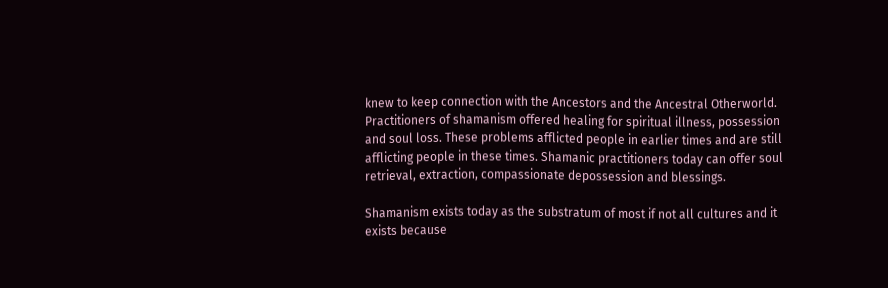knew to keep connection with the Ancestors and the Ancestral Otherworld.
Practitioners of shamanism offered healing for spiritual illness, possession and soul loss. These problems afflicted people in earlier times and are still afflicting people in these times. Shamanic practitioners today can offer soul retrieval, extraction, compassionate depossession and blessings.

Shamanism exists today as the substratum of most if not all cultures and it exists because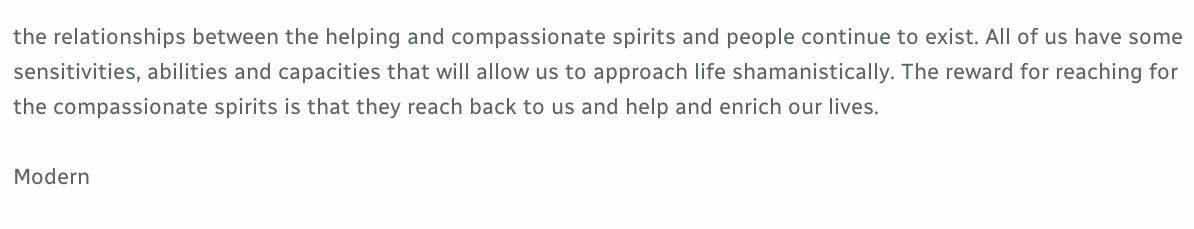the relationships between the helping and compassionate spirits and people continue to exist. All of us have some sensitivities, abilities and capacities that will allow us to approach life shamanistically. The reward for reaching for the compassionate spirits is that they reach back to us and help and enrich our lives.

Modern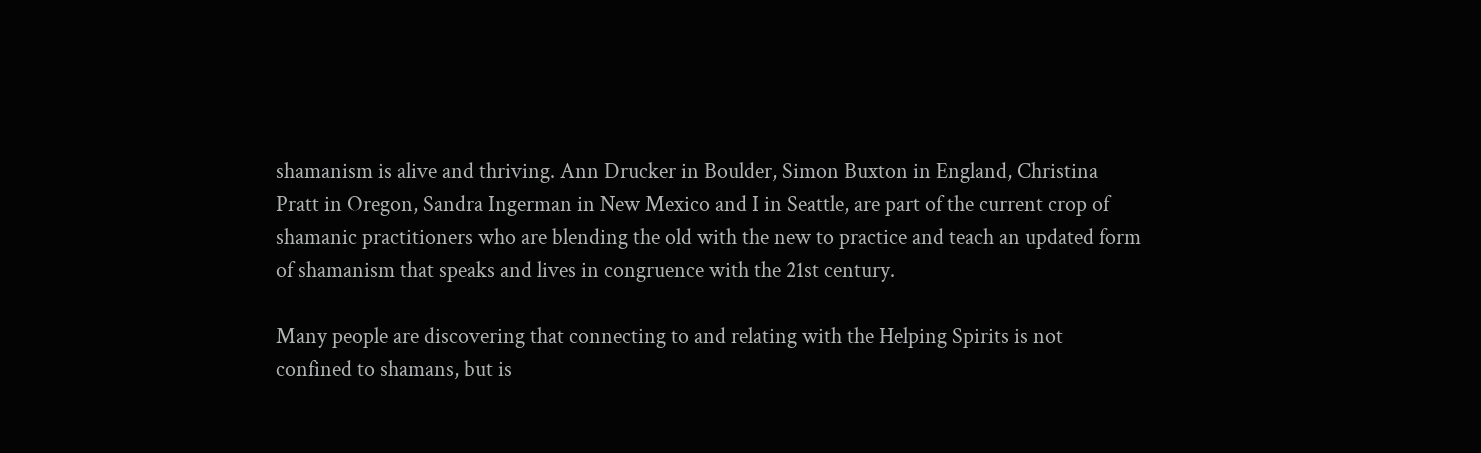shamanism is alive and thriving. Ann Drucker in Boulder, Simon Buxton in England, Christina Pratt in Oregon, Sandra Ingerman in New Mexico and I in Seattle, are part of the current crop of shamanic practitioners who are blending the old with the new to practice and teach an updated form of shamanism that speaks and lives in congruence with the 21st century.

Many people are discovering that connecting to and relating with the Helping Spirits is not confined to shamans, but is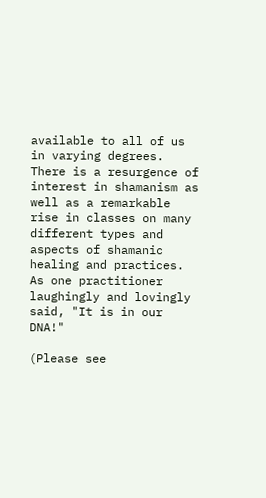available to all of us in varying degrees. There is a resurgence of interest in shamanism as well as a remarkable rise in classes on many different types and aspects of shamanic healing and practices. As one practitioner laughingly and lovingly said, "It is in our DNA!"

(Please see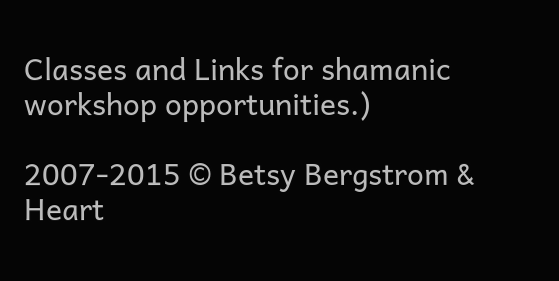Classes and Links for shamanic workshop opportunities.)

2007-2015 © Betsy Bergstrom & Heart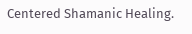Centered Shamanic Healing.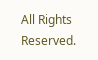All Rights Reserved.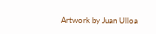Artwork by Juan Ulloa